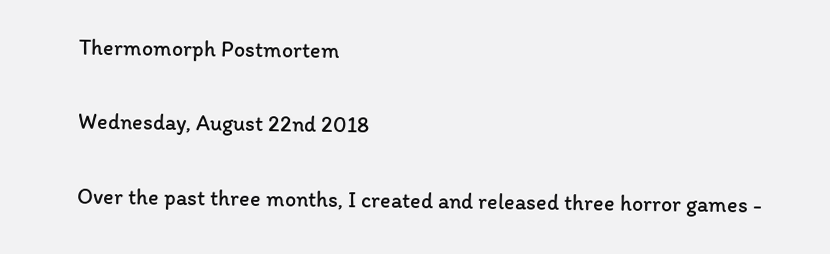Thermomorph Postmortem

Wednesday, August 22nd 2018

Over the past three months, I created and released three horror games -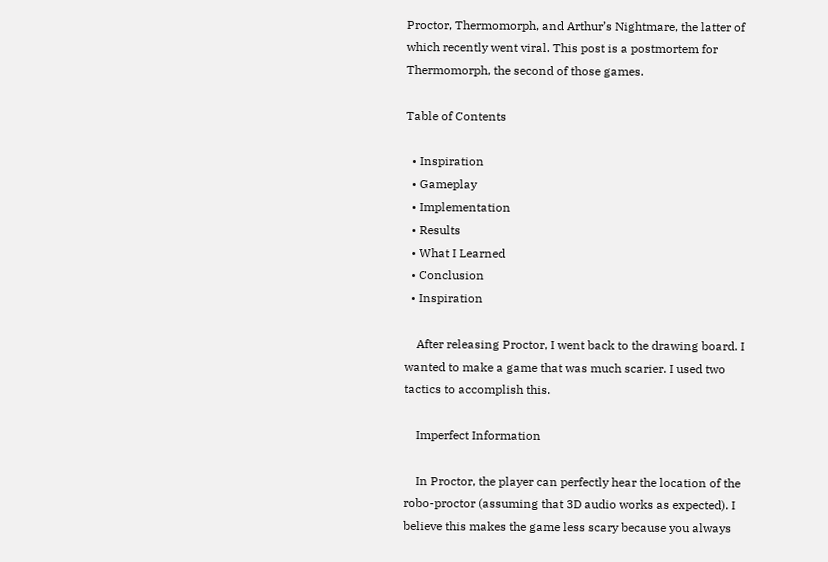Proctor, Thermomorph, and Arthur’s Nightmare, the latter of which recently went viral. This post is a postmortem for Thermomorph, the second of those games.

Table of Contents

  • Inspiration
  • Gameplay
  • Implementation
  • Results
  • What I Learned
  • Conclusion
  • Inspiration

    After releasing Proctor, I went back to the drawing board. I wanted to make a game that was much scarier. I used two tactics to accomplish this.

    Imperfect Information

    In Proctor, the player can perfectly hear the location of the robo-proctor (assuming that 3D audio works as expected). I believe this makes the game less scary because you always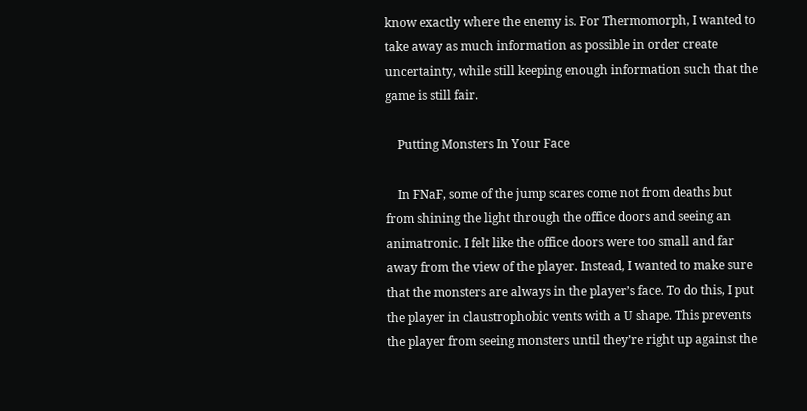know exactly where the enemy is. For Thermomorph, I wanted to take away as much information as possible in order create uncertainty, while still keeping enough information such that the game is still fair.

    Putting Monsters In Your Face

    In FNaF, some of the jump scares come not from deaths but from shining the light through the office doors and seeing an animatronic. I felt like the office doors were too small and far away from the view of the player. Instead, I wanted to make sure that the monsters are always in the player’s face. To do this, I put the player in claustrophobic vents with a U shape. This prevents the player from seeing monsters until they’re right up against the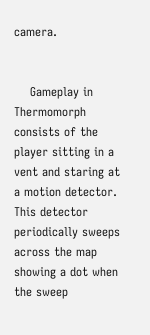camera.


    Gameplay in Thermomorph consists of the player sitting in a vent and staring at a motion detector. This detector periodically sweeps across the map showing a dot when the sweep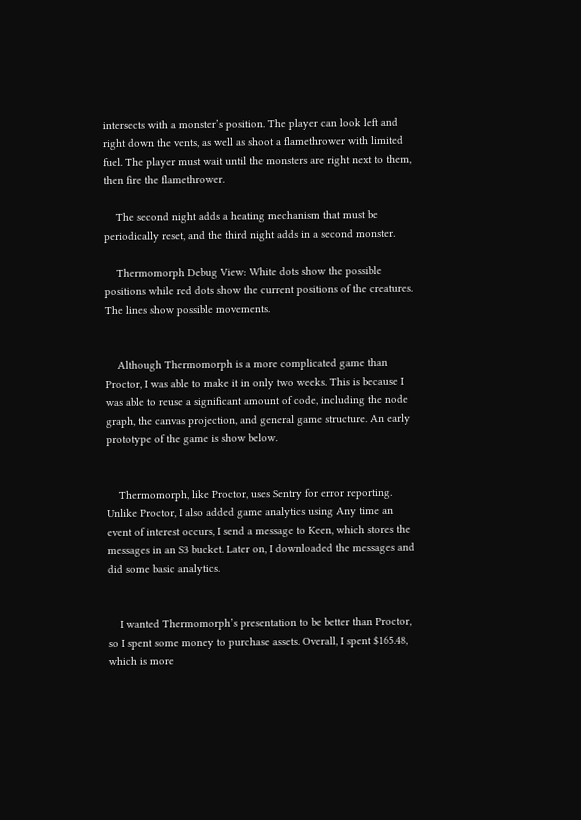intersects with a monster’s position. The player can look left and right down the vents, as well as shoot a flamethrower with limited fuel. The player must wait until the monsters are right next to them, then fire the flamethrower.

    The second night adds a heating mechanism that must be periodically reset, and the third night adds in a second monster.

    Thermomorph Debug View: White dots show the possible positions while red dots show the current positions of the creatures. The lines show possible movements.


    Although Thermomorph is a more complicated game than Proctor, I was able to make it in only two weeks. This is because I was able to reuse a significant amount of code, including the node graph, the canvas projection, and general game structure. An early prototype of the game is show below.


    Thermomorph, like Proctor, uses Sentry for error reporting. Unlike Proctor, I also added game analytics using Any time an event of interest occurs, I send a message to Keen, which stores the messages in an S3 bucket. Later on, I downloaded the messages and did some basic analytics.


    I wanted Thermomorph’s presentation to be better than Proctor, so I spent some money to purchase assets. Overall, I spent $165.48, which is more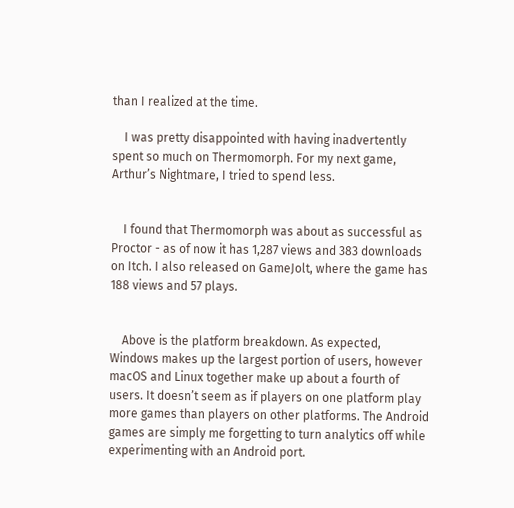than I realized at the time.

    I was pretty disappointed with having inadvertently spent so much on Thermomorph. For my next game, Arthur’s Nightmare, I tried to spend less.


    I found that Thermomorph was about as successful as Proctor - as of now it has 1,287 views and 383 downloads on Itch. I also released on GameJolt, where the game has 188 views and 57 plays.


    Above is the platform breakdown. As expected, Windows makes up the largest portion of users, however macOS and Linux together make up about a fourth of users. It doesn’t seem as if players on one platform play more games than players on other platforms. The Android games are simply me forgetting to turn analytics off while experimenting with an Android port.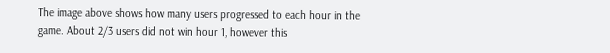The image above shows how many users progressed to each hour in the game. About 2/3 users did not win hour 1, however this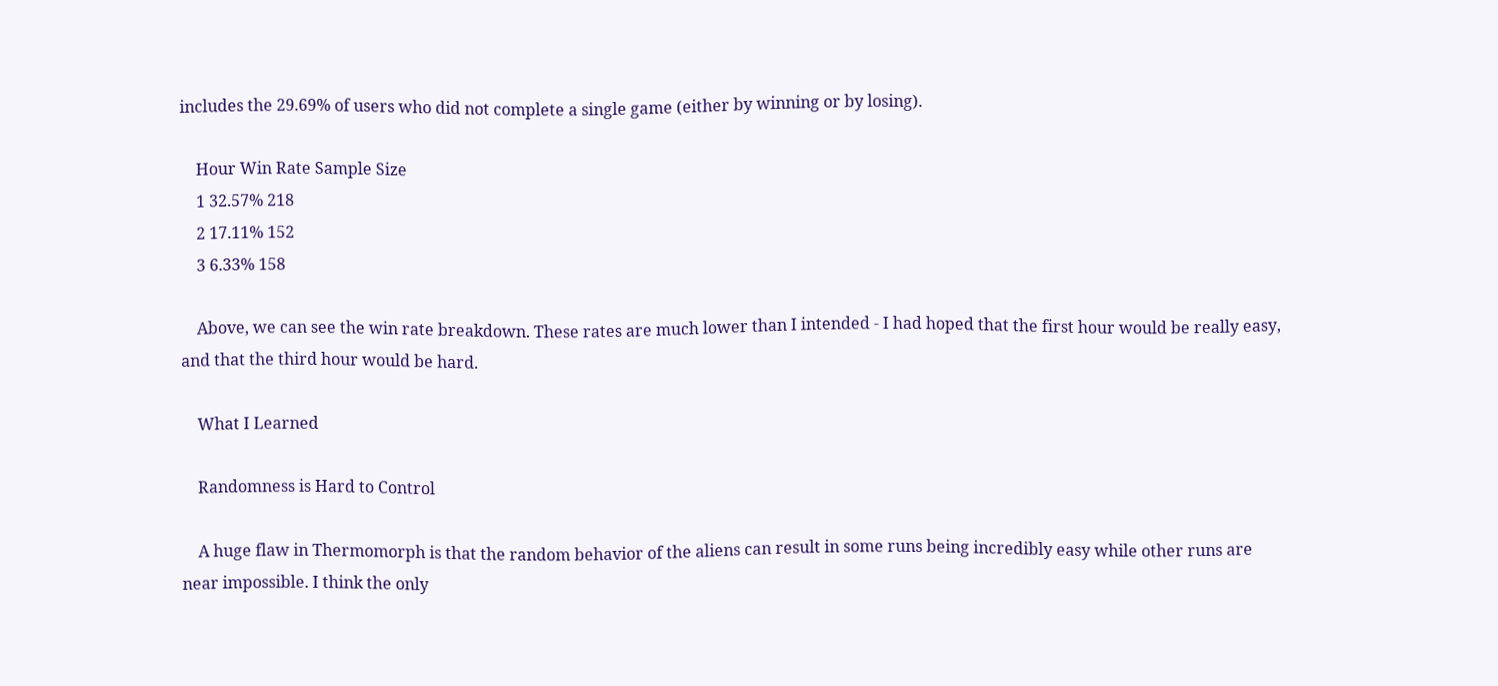includes the 29.69% of users who did not complete a single game (either by winning or by losing).

    Hour Win Rate Sample Size
    1 32.57% 218
    2 17.11% 152
    3 6.33% 158

    Above, we can see the win rate breakdown. These rates are much lower than I intended - I had hoped that the first hour would be really easy, and that the third hour would be hard.

    What I Learned

    Randomness is Hard to Control

    A huge flaw in Thermomorph is that the random behavior of the aliens can result in some runs being incredibly easy while other runs are near impossible. I think the only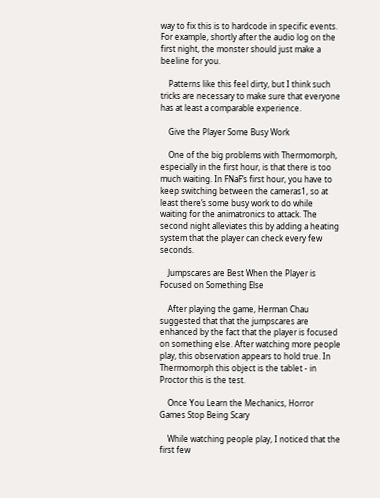way to fix this is to hardcode in specific events. For example, shortly after the audio log on the first night, the monster should just make a beeline for you.

    Patterns like this feel dirty, but I think such tricks are necessary to make sure that everyone has at least a comparable experience.

    Give the Player Some Busy Work

    One of the big problems with Thermomorph, especially in the first hour, is that there is too much waiting. In FNaF’s first hour, you have to keep switching between the cameras1, so at least there’s some busy work to do while waiting for the animatronics to attack. The second night alleviates this by adding a heating system that the player can check every few seconds.

    Jumpscares are Best When the Player is Focused on Something Else

    After playing the game, Herman Chau suggested that that the jumpscares are enhanced by the fact that the player is focused on something else. After watching more people play, this observation appears to hold true. In Thermomorph this object is the tablet - in Proctor this is the test.

    Once You Learn the Mechanics, Horror Games Stop Being Scary

    While watching people play, I noticed that the first few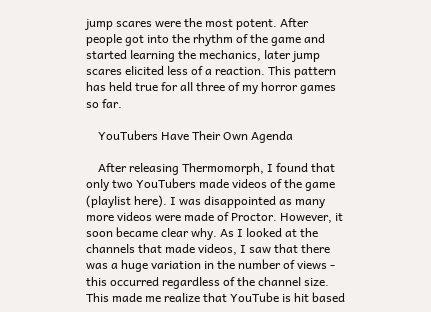jump scares were the most potent. After people got into the rhythm of the game and started learning the mechanics, later jump scares elicited less of a reaction. This pattern has held true for all three of my horror games so far.

    YouTubers Have Their Own Agenda

    After releasing Thermomorph, I found that only two YouTubers made videos of the game (playlist here). I was disappointed as many more videos were made of Proctor. However, it soon became clear why. As I looked at the channels that made videos, I saw that there was a huge variation in the number of views - this occurred regardless of the channel size. This made me realize that YouTube is hit based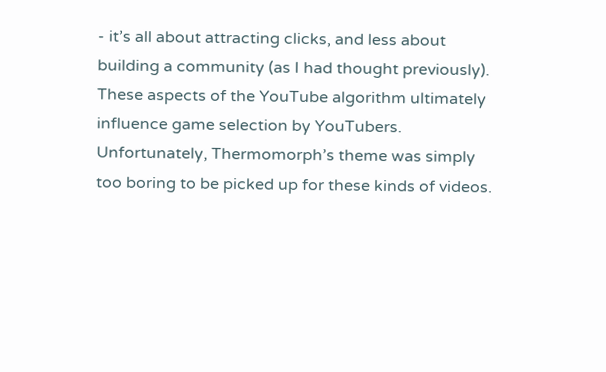- it’s all about attracting clicks, and less about building a community (as I had thought previously). These aspects of the YouTube algorithm ultimately influence game selection by YouTubers. Unfortunately, Thermomorph’s theme was simply too boring to be picked up for these kinds of videos.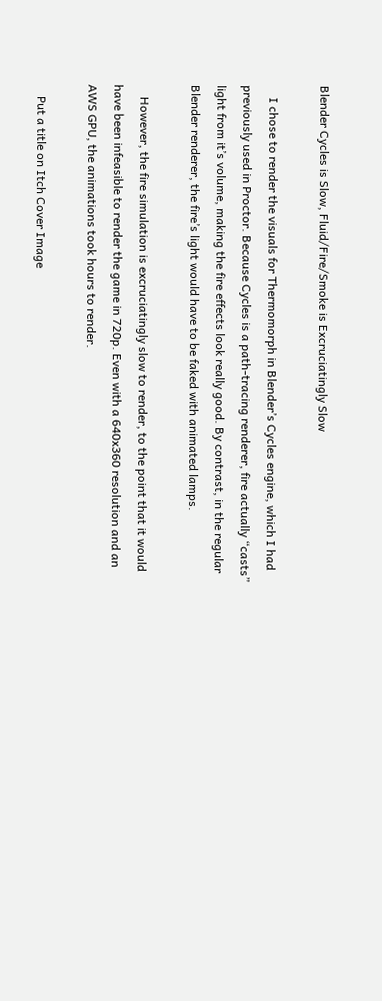Blender Cycles is Slow, Fluid/Fire/Smoke is Excruciatingly Slow

    I chose to render the visuals for Thermomorph in Blender’s Cycles engine, which I had previously used in Proctor. Because Cycles is a path-tracing renderer, fire actually “casts” light from it’s volume, making the fire effects look really good. By contrast, in the regular Blender renderer, the fire’s light would have to be faked with animated lamps.

    However, the fire simulation is excruciatingly slow to render, to the point that it would have been infeasible to render the game in 720p. Even with a 640x360 resolution and an AWS GPU, the animations took hours to render.

    Put a title on Itch Cover Image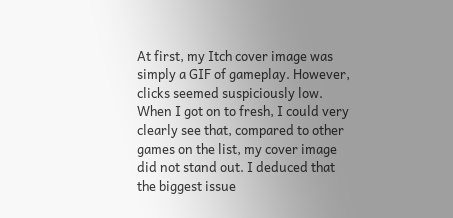At first, my Itch cover image was simply a GIF of gameplay. However, clicks seemed suspiciously low. When I got on to fresh, I could very clearly see that, compared to other games on the list, my cover image did not stand out. I deduced that the biggest issue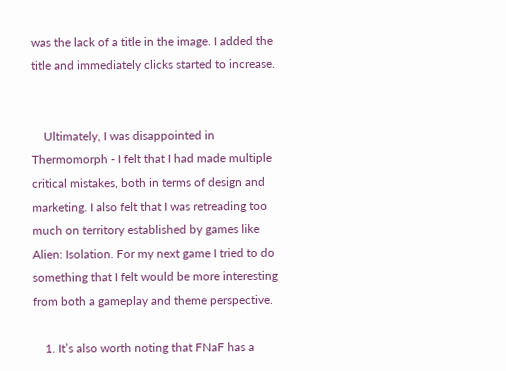was the lack of a title in the image. I added the title and immediately clicks started to increase.


    Ultimately, I was disappointed in Thermomorph - I felt that I had made multiple critical mistakes, both in terms of design and marketing. I also felt that I was retreading too much on territory established by games like Alien: Isolation. For my next game I tried to do something that I felt would be more interesting from both a gameplay and theme perspective.

    1. It’s also worth noting that FNaF has a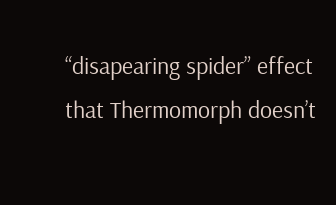“disapearing spider” effect that Thermomorph doesn’t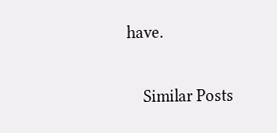have.

    Similar Posts